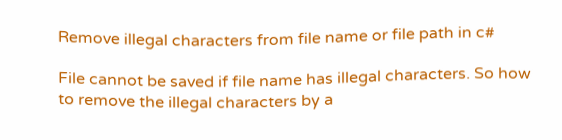Remove illegal characters from file name or file path in c#

File cannot be saved if file name has illegal characters. So how to remove the illegal characters by a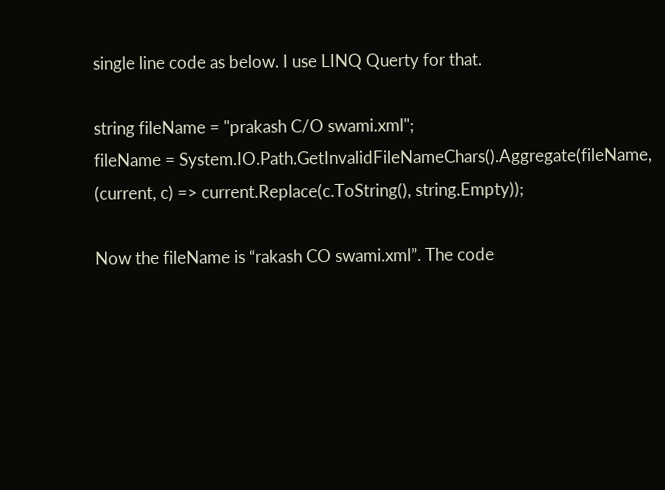single line code as below. I use LINQ Querty for that.

string fileName = "prakash C/O swami.xml";
fileName = System.IO.Path.GetInvalidFileNameChars().Aggregate(fileName, (current, c) => current.Replace(c.ToString(), string.Empty));

Now the fileName is “rakash CO swami.xml”. The code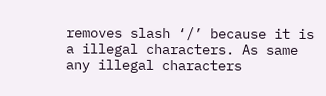removes slash ‘/’ because it is a illegal characters. As same any illegal characters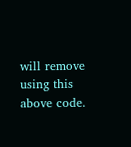will remove using this above code.